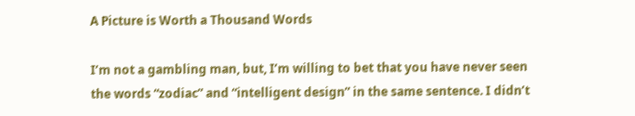A Picture is Worth a Thousand Words

I’m not a gambling man, but, I’m willing to bet that you have never seen the words “zodiac” and “intelligent design” in the same sentence. I didn’t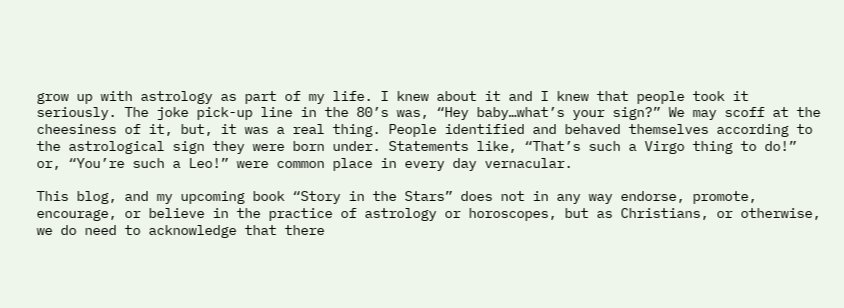grow up with astrology as part of my life. I knew about it and I knew that people took it seriously. The joke pick-up line in the 80’s was, “Hey baby…what’s your sign?” We may scoff at the cheesiness of it, but, it was a real thing. People identified and behaved themselves according to the astrological sign they were born under. Statements like, “That’s such a Virgo thing to do!” or, “You’re such a Leo!” were common place in every day vernacular.

This blog, and my upcoming book “Story in the Stars” does not in any way endorse, promote, encourage, or believe in the practice of astrology or horoscopes, but as Christians, or otherwise, we do need to acknowledge that there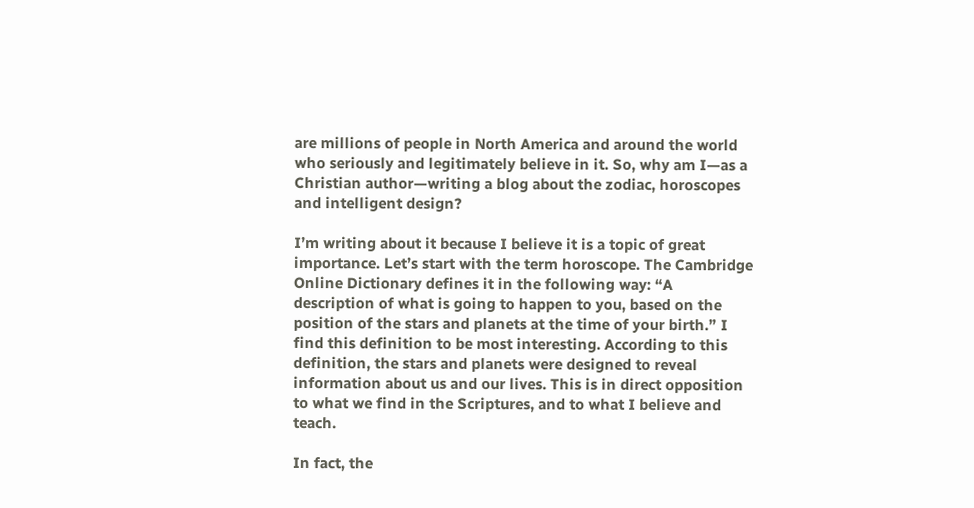are millions of people in North America and around the world who seriously and legitimately believe in it. So, why am I—as a Christian author—writing a blog about the zodiac, horoscopes and intelligent design?

I’m writing about it because I believe it is a topic of great importance. Let’s start with the term horoscope. The Cambridge Online Dictionary defines it in the following way: “A description of what is going to happen to you, based on the position of the stars and planets at the time of your birth.” I find this definition to be most interesting. According to this definition, the stars and planets were designed to reveal information about us and our lives. This is in direct opposition to what we find in the Scriptures, and to what I believe and teach.

In fact, the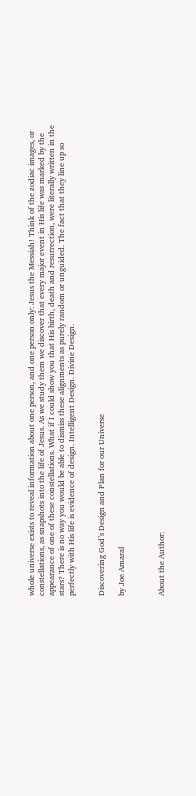whole universe exists to reveal information about one person, and one person only: Jesus the Messiah! Think of the zodiac images, or constellations, as snapshots into the life of Jesus. As we study them we discover that every major event in His life was marked by the appearance of one of these constellations. What if I could show you that His birth, death and resurrection, were literally written in the stars? There is no way you would be able to dismiss these alignments as purely random or unguided. The fact that they line up so perfectly with His life is evidence of design. Intelligent Design. Divine Design.


Discovering God’s Design and Plan for our Universe

by Joe Amaral



About the Author: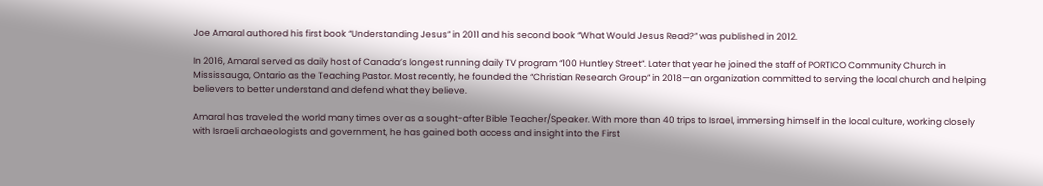Joe Amaral authored his first book “Understanding Jesus” in 2011 and his second book “What Would Jesus Read?” was published in 2012.

In 2016, Amaral served as daily host of Canada’s longest running daily TV program “100 Huntley Street”. Later that year he joined the staff of PORTICO Community Church in Mississauga, Ontario as the Teaching Pastor. Most recently, he founded the “Christian Research Group” in 2018—an organization committed to serving the local church and helping believers to better understand and defend what they believe.

Amaral has traveled the world many times over as a sought-after Bible Teacher/Speaker. With more than 40 trips to Israel, immersing himself in the local culture, working closely with Israeli archaeologists and government, he has gained both access and insight into the First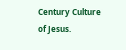Century Culture of Jesus.